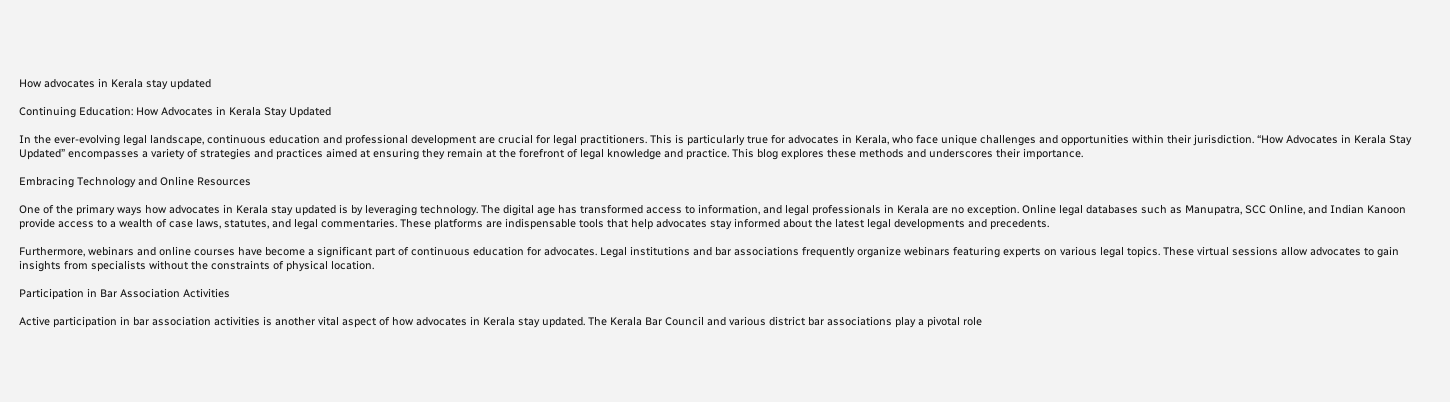How advocates in Kerala stay updated

Continuing Education: How Advocates in Kerala Stay Updated

In the ever-evolving legal landscape, continuous education and professional development are crucial for legal practitioners. This is particularly true for advocates in Kerala, who face unique challenges and opportunities within their jurisdiction. “How Advocates in Kerala Stay Updated” encompasses a variety of strategies and practices aimed at ensuring they remain at the forefront of legal knowledge and practice. This blog explores these methods and underscores their importance.

Embracing Technology and Online Resources

One of the primary ways how advocates in Kerala stay updated is by leveraging technology. The digital age has transformed access to information, and legal professionals in Kerala are no exception. Online legal databases such as Manupatra, SCC Online, and Indian Kanoon provide access to a wealth of case laws, statutes, and legal commentaries. These platforms are indispensable tools that help advocates stay informed about the latest legal developments and precedents.

Furthermore, webinars and online courses have become a significant part of continuous education for advocates. Legal institutions and bar associations frequently organize webinars featuring experts on various legal topics. These virtual sessions allow advocates to gain insights from specialists without the constraints of physical location.

Participation in Bar Association Activities

Active participation in bar association activities is another vital aspect of how advocates in Kerala stay updated. The Kerala Bar Council and various district bar associations play a pivotal role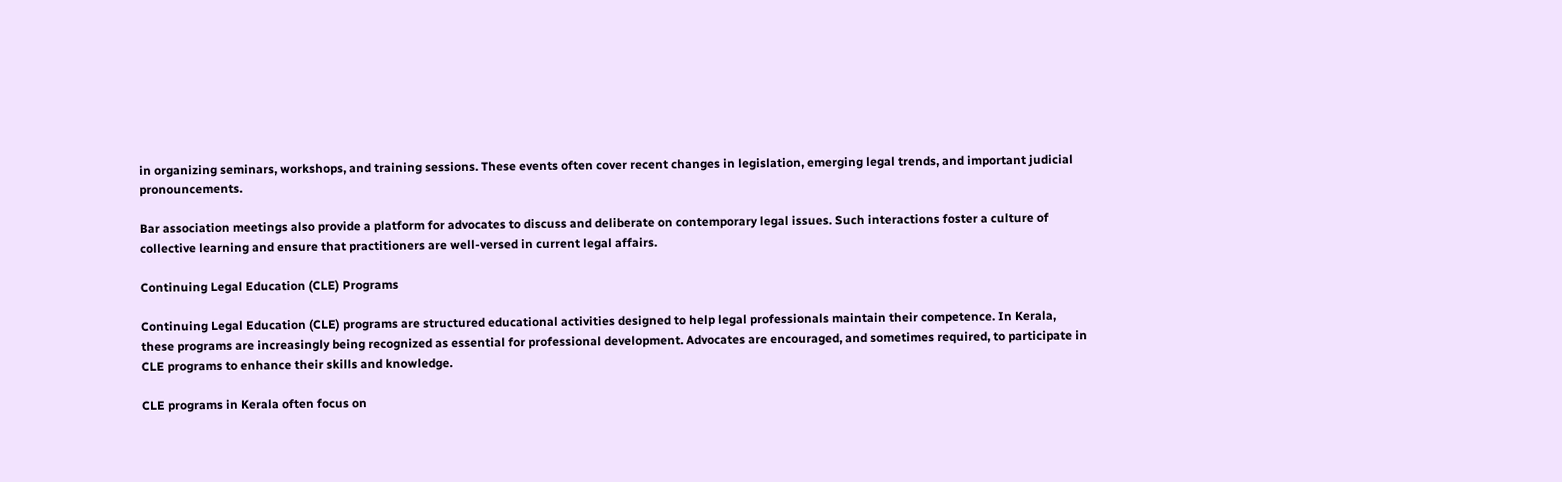in organizing seminars, workshops, and training sessions. These events often cover recent changes in legislation, emerging legal trends, and important judicial pronouncements.

Bar association meetings also provide a platform for advocates to discuss and deliberate on contemporary legal issues. Such interactions foster a culture of collective learning and ensure that practitioners are well-versed in current legal affairs.

Continuing Legal Education (CLE) Programs

Continuing Legal Education (CLE) programs are structured educational activities designed to help legal professionals maintain their competence. In Kerala, these programs are increasingly being recognized as essential for professional development. Advocates are encouraged, and sometimes required, to participate in CLE programs to enhance their skills and knowledge.

CLE programs in Kerala often focus on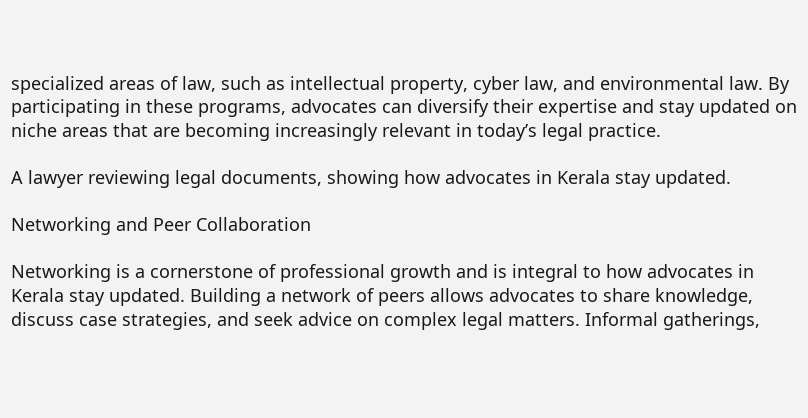specialized areas of law, such as intellectual property, cyber law, and environmental law. By participating in these programs, advocates can diversify their expertise and stay updated on niche areas that are becoming increasingly relevant in today’s legal practice.

A lawyer reviewing legal documents, showing how advocates in Kerala stay updated.

Networking and Peer Collaboration

Networking is a cornerstone of professional growth and is integral to how advocates in Kerala stay updated. Building a network of peers allows advocates to share knowledge, discuss case strategies, and seek advice on complex legal matters. Informal gatherings,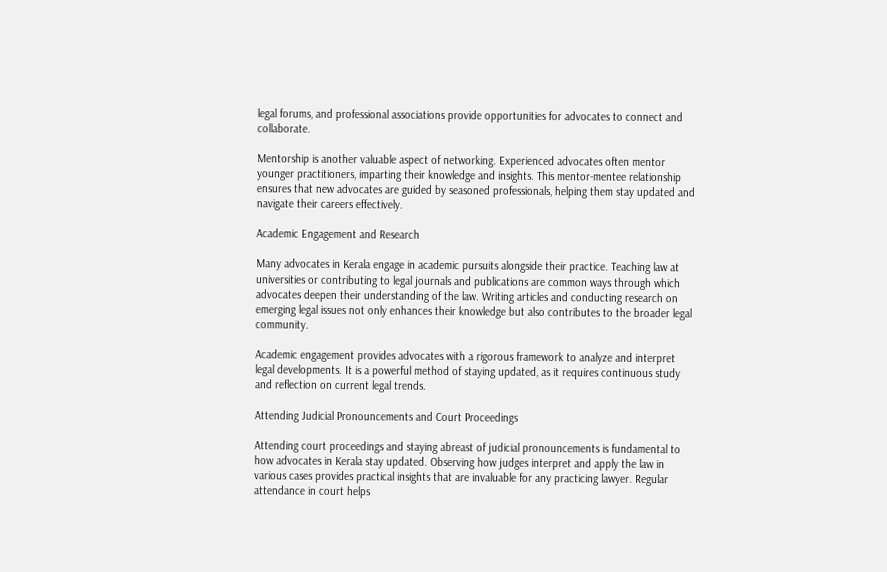legal forums, and professional associations provide opportunities for advocates to connect and collaborate.

Mentorship is another valuable aspect of networking. Experienced advocates often mentor younger practitioners, imparting their knowledge and insights. This mentor-mentee relationship ensures that new advocates are guided by seasoned professionals, helping them stay updated and navigate their careers effectively.

Academic Engagement and Research

Many advocates in Kerala engage in academic pursuits alongside their practice. Teaching law at universities or contributing to legal journals and publications are common ways through which advocates deepen their understanding of the law. Writing articles and conducting research on emerging legal issues not only enhances their knowledge but also contributes to the broader legal community.

Academic engagement provides advocates with a rigorous framework to analyze and interpret legal developments. It is a powerful method of staying updated, as it requires continuous study and reflection on current legal trends.

Attending Judicial Pronouncements and Court Proceedings

Attending court proceedings and staying abreast of judicial pronouncements is fundamental to how advocates in Kerala stay updated. Observing how judges interpret and apply the law in various cases provides practical insights that are invaluable for any practicing lawyer. Regular attendance in court helps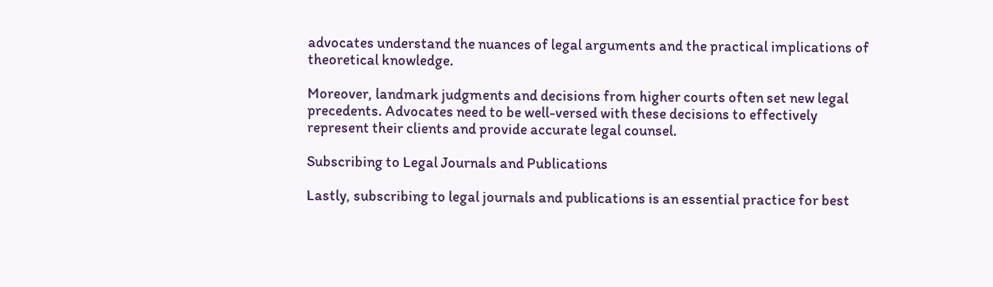advocates understand the nuances of legal arguments and the practical implications of theoretical knowledge.

Moreover, landmark judgments and decisions from higher courts often set new legal precedents. Advocates need to be well-versed with these decisions to effectively represent their clients and provide accurate legal counsel.

Subscribing to Legal Journals and Publications

Lastly, subscribing to legal journals and publications is an essential practice for best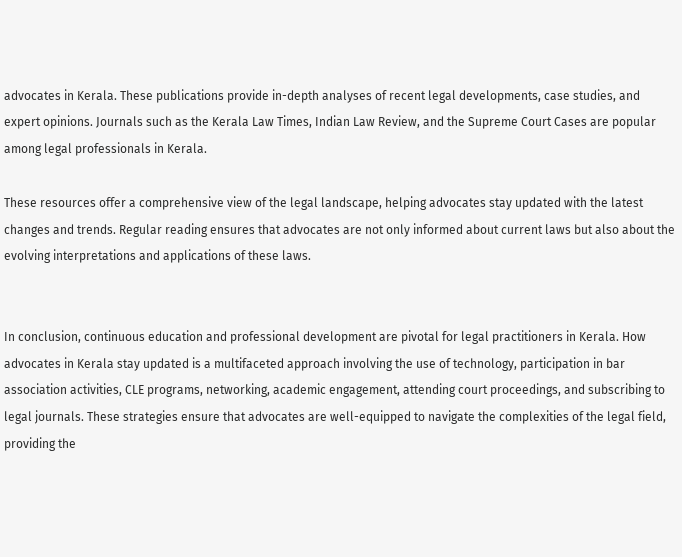advocates in Kerala. These publications provide in-depth analyses of recent legal developments, case studies, and expert opinions. Journals such as the Kerala Law Times, Indian Law Review, and the Supreme Court Cases are popular among legal professionals in Kerala.

These resources offer a comprehensive view of the legal landscape, helping advocates stay updated with the latest changes and trends. Regular reading ensures that advocates are not only informed about current laws but also about the evolving interpretations and applications of these laws.


In conclusion, continuous education and professional development are pivotal for legal practitioners in Kerala. How advocates in Kerala stay updated is a multifaceted approach involving the use of technology, participation in bar association activities, CLE programs, networking, academic engagement, attending court proceedings, and subscribing to legal journals. These strategies ensure that advocates are well-equipped to navigate the complexities of the legal field, providing the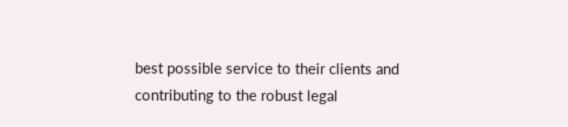best possible service to their clients and contributing to the robust legal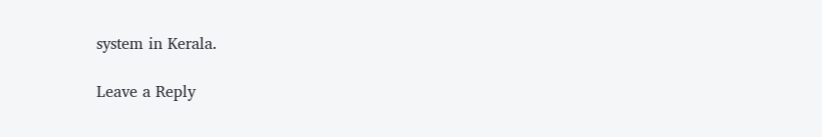system in Kerala.

Leave a Reply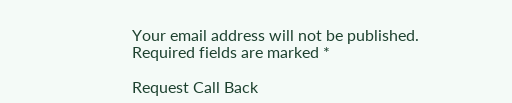Your email address will not be published. Required fields are marked *

Request Call Back